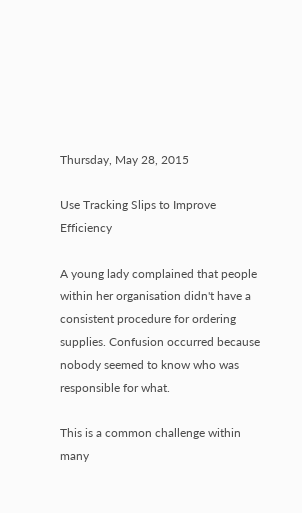Thursday, May 28, 2015

Use Tracking Slips to Improve Efficiency

A young lady complained that people within her organisation didn't have a consistent procedure for ordering supplies. Confusion occurred because nobody seemed to know who was responsible for what.

This is a common challenge within many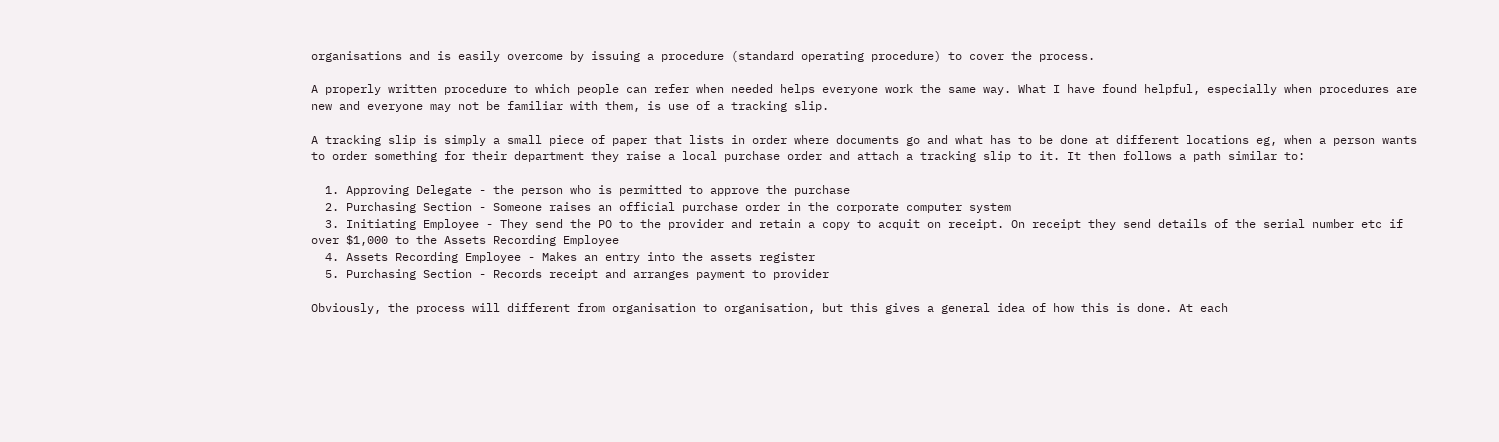organisations and is easily overcome by issuing a procedure (standard operating procedure) to cover the process.

A properly written procedure to which people can refer when needed helps everyone work the same way. What I have found helpful, especially when procedures are new and everyone may not be familiar with them, is use of a tracking slip.

A tracking slip is simply a small piece of paper that lists in order where documents go and what has to be done at different locations eg, when a person wants to order something for their department they raise a local purchase order and attach a tracking slip to it. It then follows a path similar to:

  1. Approving Delegate - the person who is permitted to approve the purchase
  2. Purchasing Section - Someone raises an official purchase order in the corporate computer system
  3. Initiating Employee - They send the PO to the provider and retain a copy to acquit on receipt. On receipt they send details of the serial number etc if over $1,000 to the Assets Recording Employee
  4. Assets Recording Employee - Makes an entry into the assets register
  5. Purchasing Section - Records receipt and arranges payment to provider

Obviously, the process will different from organisation to organisation, but this gives a general idea of how this is done. At each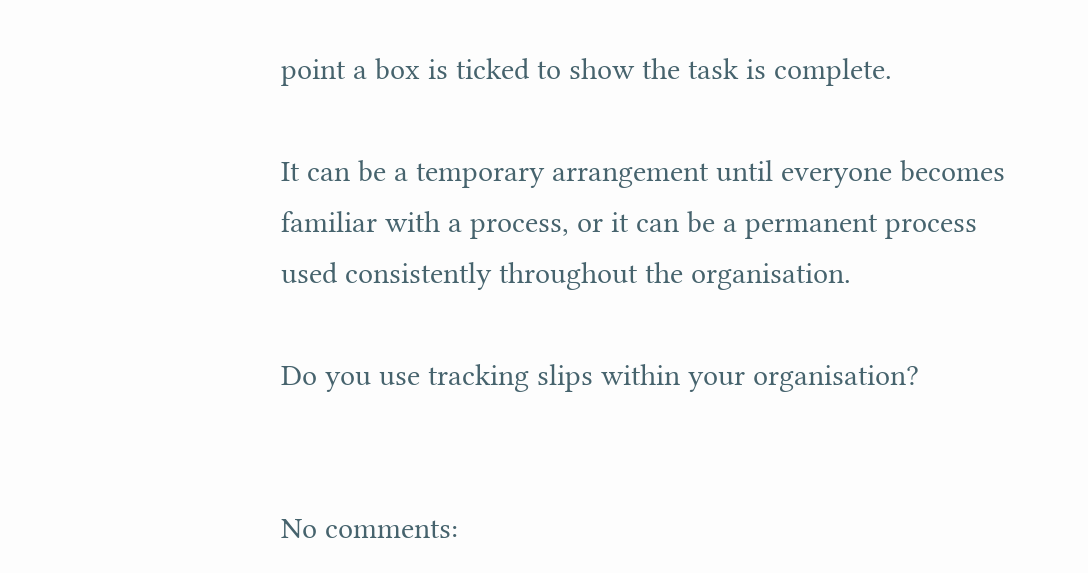point a box is ticked to show the task is complete.

It can be a temporary arrangement until everyone becomes familiar with a process, or it can be a permanent process used consistently throughout the organisation.

Do you use tracking slips within your organisation?


No comments: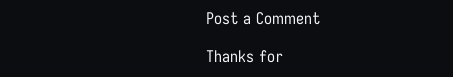Post a Comment

Thanks for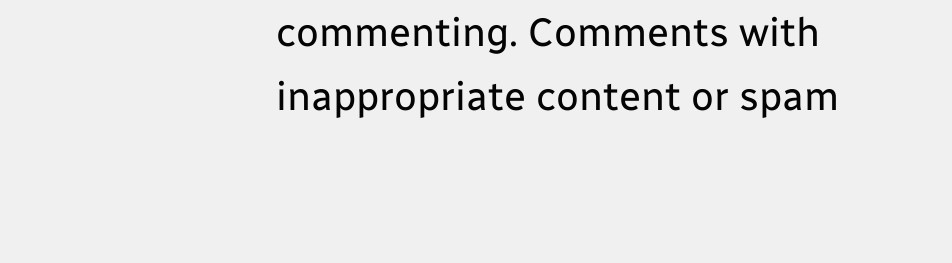commenting. Comments with inappropriate content or spam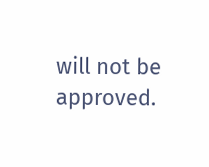will not be approved.